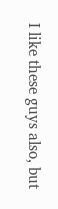I like these guys also, but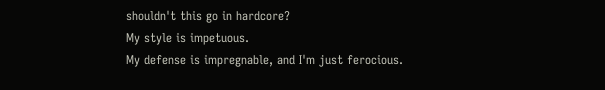shouldn't this go in hardcore?
My style is impetuous.
My defense is impregnable, and I'm just ferocious.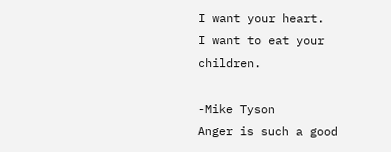I want your heart.
I want to eat your children.

-Mike Tyson
Anger is such a good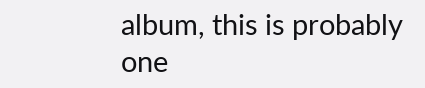album, this is probably one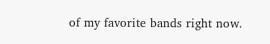of my favorite bands right now.